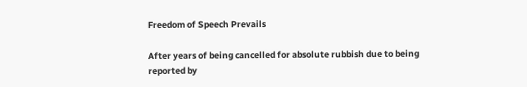Freedom of Speech Prevails

After years of being cancelled for absolute rubbish due to being reported by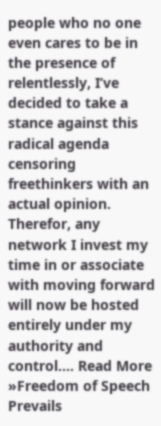people who no one even cares to be in the presence of relentlessly, I’ve decided to take a stance against this radical agenda censoring freethinkers with an actual opinion. Therefor, any network I invest my time in or associate with moving forward will now be hosted entirely under my authority and control.… Read More »Freedom of Speech Prevails